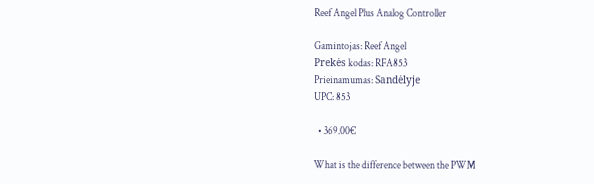Reef Angel Plus Analog Controller

Gamintojas: Reef Angel
Prekės kodas: RFA853
Prieinamumas: Sandėlyje
UPC: 853

  • 369.00€

What is the difference between the PWM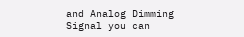and Analog Dimming Signal you can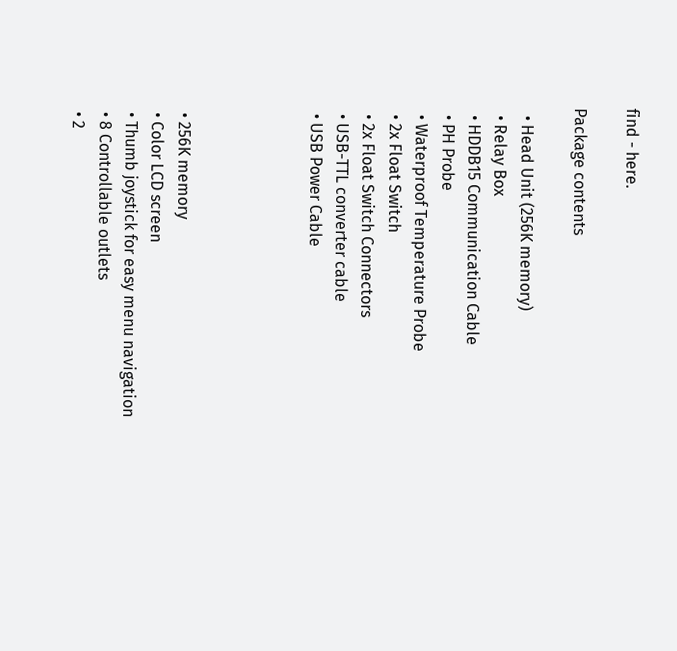find - here.

Package contents

  • Head Unit (256K memory)
  • Relay Box
  • HDDB15 Communication Cable
  • PH Probe
  • Waterproof Temperature Probe
  • 2x Float Switch
  • 2x Float Switch Connectors
  • USB-TTL converter cable
  • USB Power Cable




  • 256K memory
  • Color LCD screen
  • Thumb joystick for easy menu navigation
  • 8 Controllable outlets
  • 2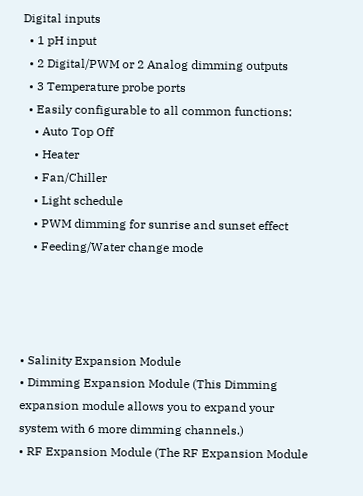Digital inputs
  • 1 pH input
  • 2 Digital/PWM or 2 Analog dimming outputs
  • 3 Temperature probe ports
  • Easily configurable to all common functions:
    • Auto Top Off
    • Heater
    • Fan/Chiller
    • Light schedule
    • PWM dimming for sunrise and sunset effect
    • Feeding/Water change mode




• Salinity Expansion Module
• Dimming Expansion Module (This Dimming expansion module allows you to expand your system with 6 more dimming channels.)
• RF Expansion Module (The RF Expansion Module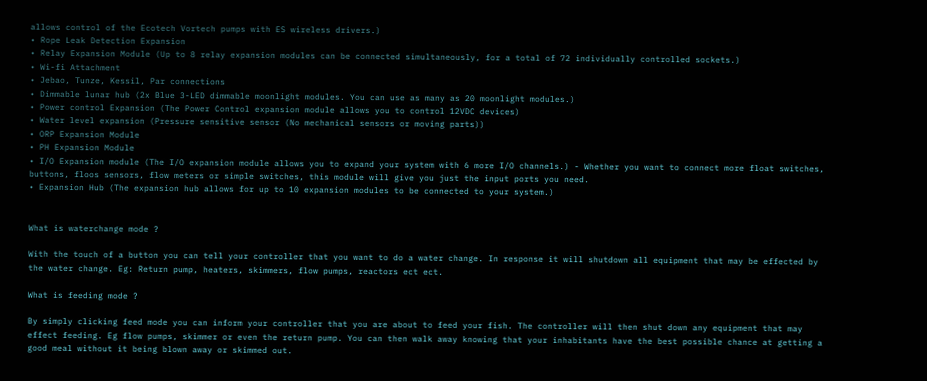allows control of the Ecotech Vortech pumps with ES wireless drivers.)
• Rope Leak Detection Expansion
• Relay Expansion Module (Up to 8 relay expansion modules can be connected simultaneously, for a total of 72 individually controlled sockets.)
• Wi-fi Attachment
• Jebao, Tunze, Kessil, Par connections
• Dimmable lunar hub (2x Blue 3-LED dimmable moonlight modules. You can use as many as 20 moonlight modules.)
• Power control Expansion (The Power Control expansion module allows you to control 12VDC devices)
• Water level expansion (Pressure sensitive sensor (No mechanical sensors or moving parts))
• ORP Expansion Module
• PH Expansion Module
• I/O Expansion module (The I/O expansion module allows you to expand your system with 6 more I/O channels.) - Whether you want to connect more float switches, buttons, floos sensors, flow meters or simple switches, this module will give you just the input ports you need.
• Expansion Hub (The expansion hub allows for up to 10 expansion modules to be connected to your system.)


What is waterchange mode ?

With the touch of a button you can tell your controller that you want to do a water change. In response it will shutdown all equipment that may be effected by the water change. Eg: Return pump, heaters, skimmers, flow pumps, reactors ect ect.

What is feeding mode ?

By simply clicking feed mode you can inform your controller that you are about to feed your fish. The controller will then shut down any equipment that may effect feeding. Eg flow pumps, skimmer or even the return pump. You can then walk away knowing that your inhabitants have the best possible chance at getting a good meal without it being blown away or skimmed out.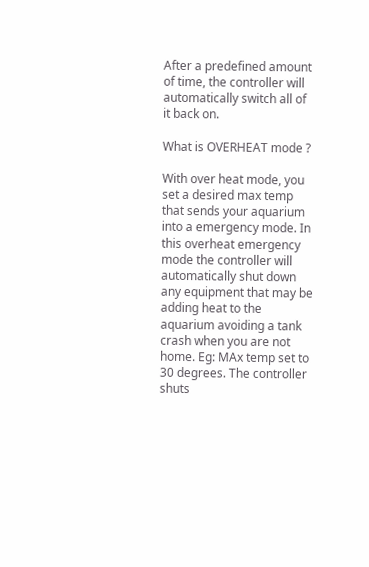After a predefined amount of time, the controller will automatically switch all of it back on.

What is OVERHEAT mode ?

With over heat mode, you set a desired max temp that sends your aquarium into a emergency mode. In this overheat emergency mode the controller will automatically shut down any equipment that may be adding heat to the aquarium avoiding a tank crash when you are not home. Eg: MAx temp set to 30 degrees. The controller shuts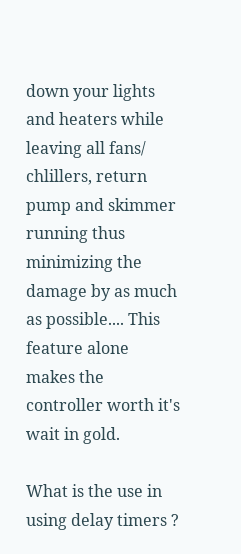down your lights and heaters while leaving all fans/ chlillers, return pump and skimmer running thus minimizing the damage by as much as possible.... This feature alone makes the controller worth it's wait in gold.

What is the use in using delay timers ?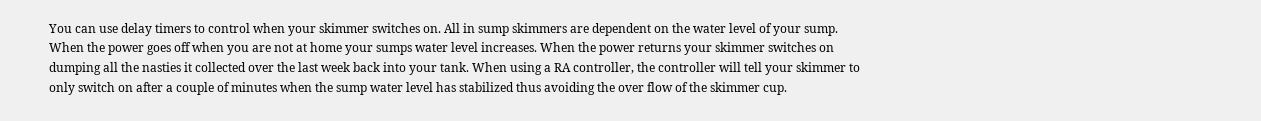You can use delay timers to control when your skimmer switches on. All in sump skimmers are dependent on the water level of your sump. When the power goes off when you are not at home your sumps water level increases. When the power returns your skimmer switches on dumping all the nasties it collected over the last week back into your tank. When using a RA controller, the controller will tell your skimmer to only switch on after a couple of minutes when the sump water level has stabilized thus avoiding the over flow of the skimmer cup.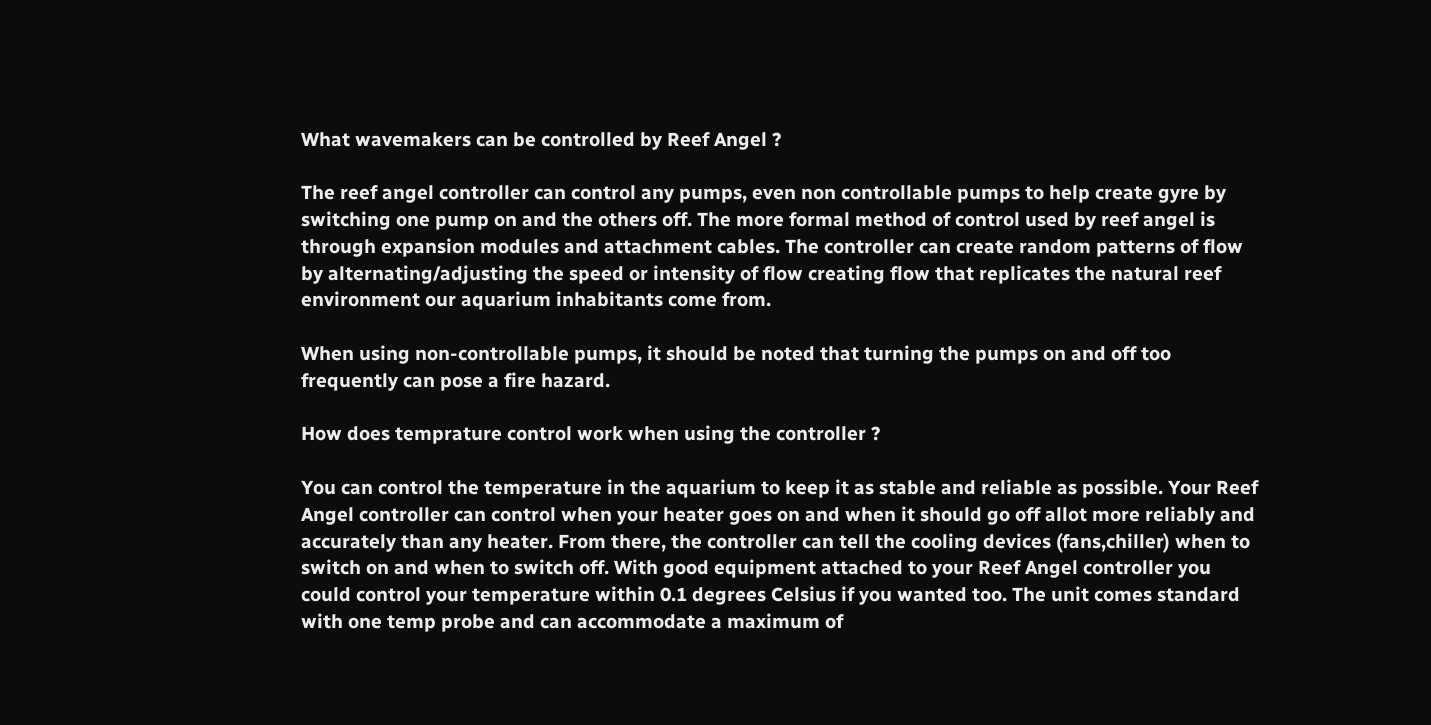What wavemakers can be controlled by Reef Angel ?

The reef angel controller can control any pumps, even non controllable pumps to help create gyre by switching one pump on and the others off. The more formal method of control used by reef angel is through expansion modules and attachment cables. The controller can create random patterns of flow by alternating/adjusting the speed or intensity of flow creating flow that replicates the natural reef environment our aquarium inhabitants come from.

When using non-controllable pumps, it should be noted that turning the pumps on and off too frequently can pose a fire hazard.

How does temprature control work when using the controller ?

You can control the temperature in the aquarium to keep it as stable and reliable as possible. Your Reef Angel controller can control when your heater goes on and when it should go off allot more reliably and accurately than any heater. From there, the controller can tell the cooling devices (fans,chiller) when to switch on and when to switch off. With good equipment attached to your Reef Angel controller you could control your temperature within 0.1 degrees Celsius if you wanted too. The unit comes standard with one temp probe and can accommodate a maximum of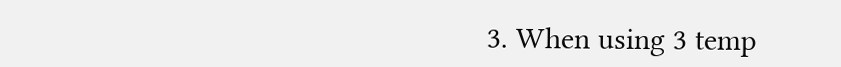3. When using 3 temp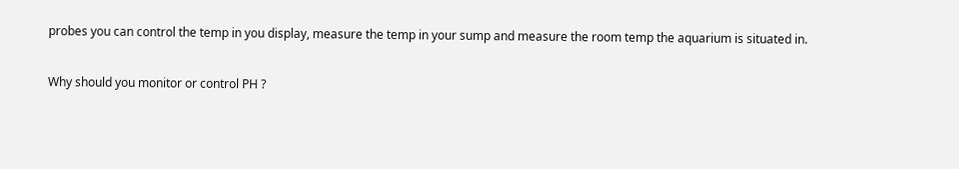probes you can control the temp in you display, measure the temp in your sump and measure the room temp the aquarium is situated in.

Why should you monitor or control PH ?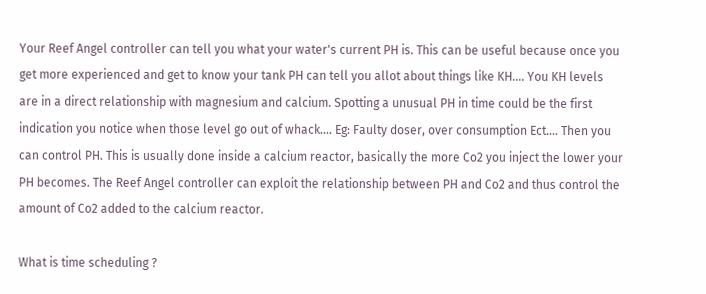Your Reef Angel controller can tell you what your water's current PH is. This can be useful because once you get more experienced and get to know your tank PH can tell you allot about things like KH.... You KH levels are in a direct relationship with magnesium and calcium. Spotting a unusual PH in time could be the first indication you notice when those level go out of whack.... Eg: Faulty doser, over consumption Ect.... Then you can control PH. This is usually done inside a calcium reactor, basically the more Co2 you inject the lower your PH becomes. The Reef Angel controller can exploit the relationship between PH and Co2 and thus control the amount of Co2 added to the calcium reactor.

What is time scheduling ?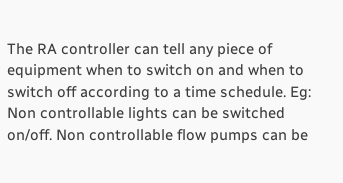The RA controller can tell any piece of equipment when to switch on and when to switch off according to a time schedule. Eg: Non controllable lights can be switched on/off. Non controllable flow pumps can be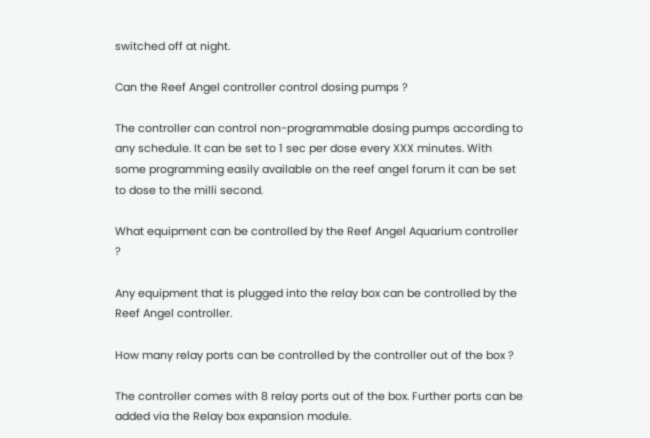switched off at night.

Can the Reef Angel controller control dosing pumps ?

The controller can control non-programmable dosing pumps according to any schedule. It can be set to 1 sec per dose every XXX minutes. With some programming easily available on the reef angel forum it can be set to dose to the milli second.

What equipment can be controlled by the Reef Angel Aquarium controller ?

Any equipment that is plugged into the relay box can be controlled by the Reef Angel controller.

How many relay ports can be controlled by the controller out of the box ?

The controller comes with 8 relay ports out of the box. Further ports can be added via the Relay box expansion module.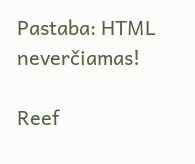Pastaba: HTML neverčiamas!

Reef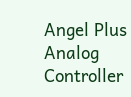Angel Plus Analog Controller